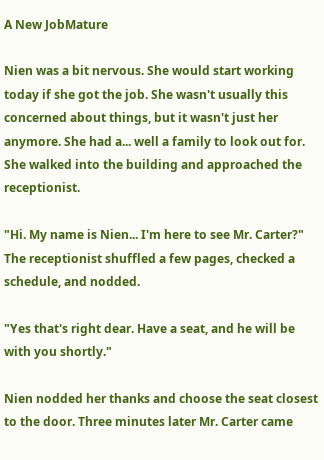A New JobMature

Nien was a bit nervous. She would start working today if she got the job. She wasn't usually this concerned about things, but it wasn't just her anymore. She had a... well a family to look out for. She walked into the building and approached the receptionist.

"Hi. My name is Nien... I'm here to see Mr. Carter?" The receptionist shuffled a few pages, checked a schedule, and nodded.

"Yes that's right dear. Have a seat, and he will be with you shortly."

Nien nodded her thanks and choose the seat closest to the door. Three minutes later Mr. Carter came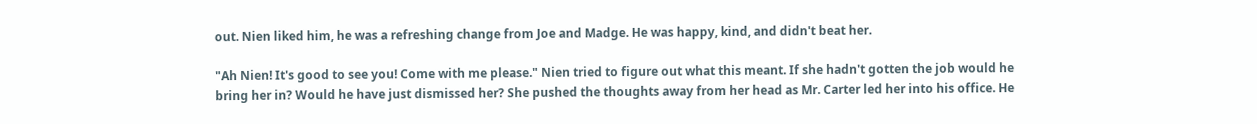out. Nien liked him, he was a refreshing change from Joe and Madge. He was happy, kind, and didn't beat her.

"Ah Nien! It's good to see you! Come with me please." Nien tried to figure out what this meant. If she hadn't gotten the job would he bring her in? Would he have just dismissed her? She pushed the thoughts away from her head as Mr. Carter led her into his office. He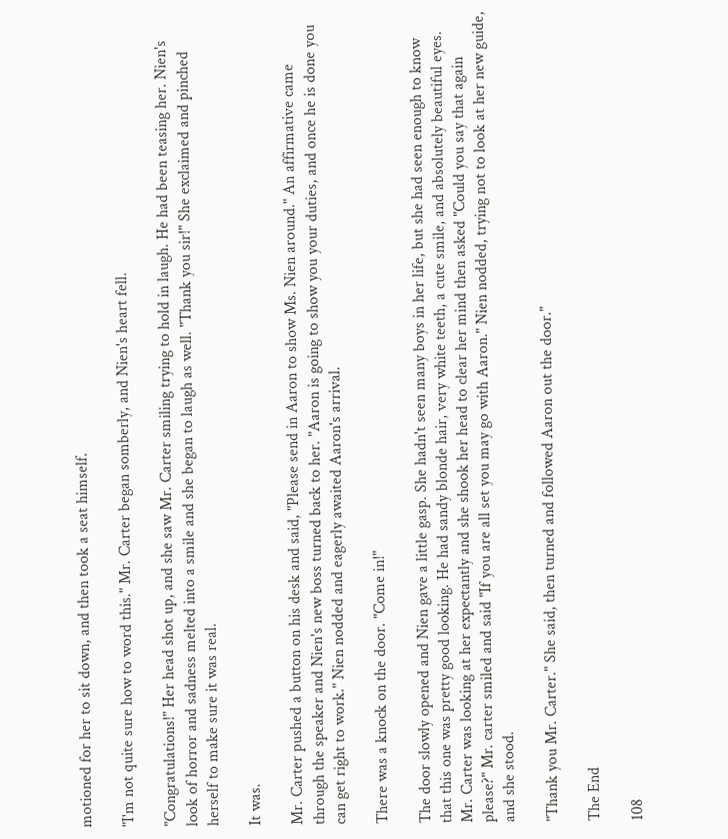motioned for her to sit down, and then took a seat himself.

"I'm not quite sure how to word this." Mr. Carter began somberly, and Nien's heart fell.

"Congratulations!" Her head shot up, and she saw Mr. Carter smiling trying to hold in laugh. He had been teasing her. Nien's look of horror and sadness melted into a smile and she began to laugh as well. "Thank you sir!" She exclaimed and pinched herself to make sure it was real.

It was.

Mr. Carter pushed a button on his desk and said, "Please send in Aaron to show Ms. Nien around." An affirmative came through the speaker and Nien's new boss turned back to her. "Aaron is going to show you your duties, and once he is done you can get right to work." Nien nodded and eagerly awaited Aaron's arrival.

There was a knock on the door. "Come in!"

The door slowly opened and Nien gave a little gasp. She hadn't seen many boys in her life, but she had seen enough to know that this one was pretty good looking. He had sandy blonde hair, very white teeth, a cute smile, and absolutely beautiful eyes. Mr. Carter was looking at her expectantly and she shook her head to clear her mind then asked "Could you say that again please?" Mr. carter smiled and said "If you are all set you may go with Aaron." Nien nodded, trying not to look at her new guide, and she stood.

"Thank you Mr. Carter." She said, then turned and followed Aaron out the door."

The End

108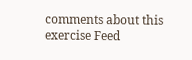comments about this exercise Feed